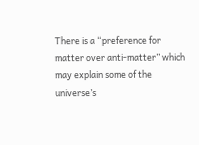There is a “preference for matter over anti-matter” which may explain some of the universe’s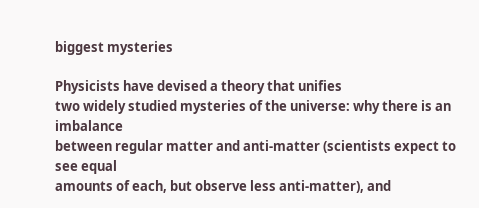biggest mysteries

Physicists have devised a theory that unifies
two widely studied mysteries of the universe: why there is an imbalance
between regular matter and anti-matter (scientists expect to see equal
amounts of each, but observe less anti-matter), and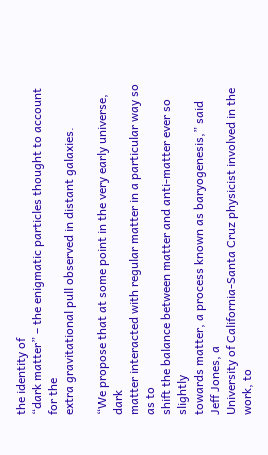the identity of
“dark matter” – the enigmatic particles thought to account for the
extra gravitational pull observed in distant galaxies.

“We propose that at some point in the very early universe, dark
matter interacted with regular matter in a particular way so as to
shift the balance between matter and anti-matter ever so slightly
towards matter, a process known as baryogenesis,” said Jeff Jones, a
University of California-Santa Cruz physicist involved in the work, to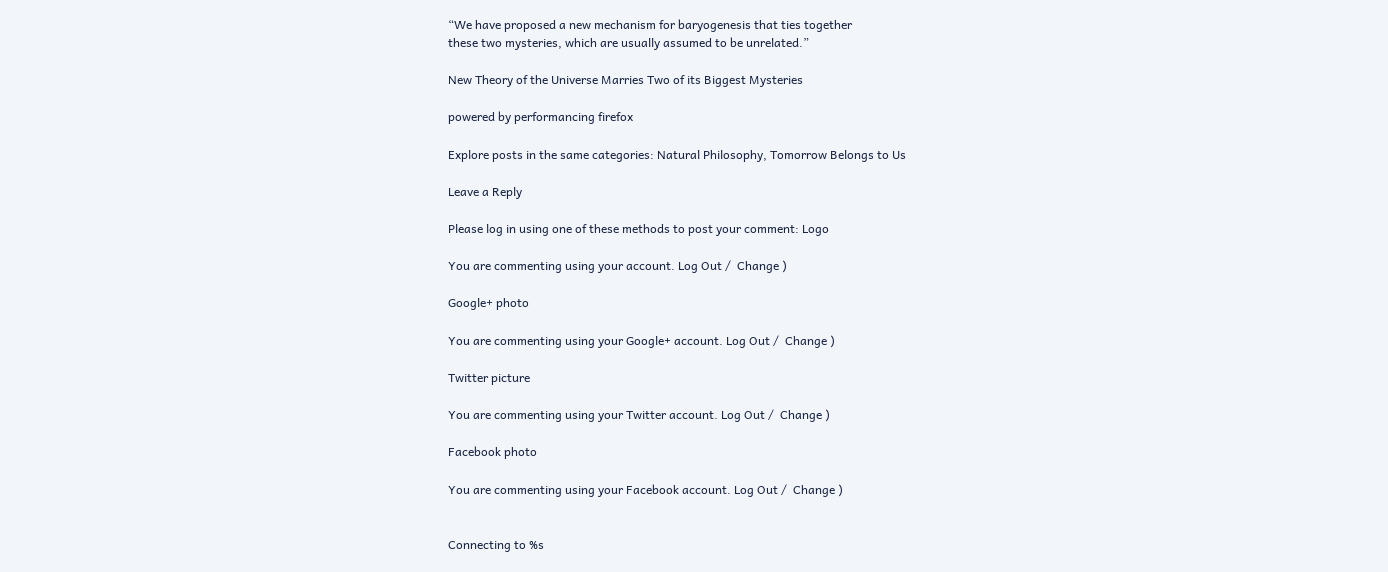“We have proposed a new mechanism for baryogenesis that ties together
these two mysteries, which are usually assumed to be unrelated.”

New Theory of the Universe Marries Two of its Biggest Mysteries

powered by performancing firefox

Explore posts in the same categories: Natural Philosophy, Tomorrow Belongs to Us

Leave a Reply

Please log in using one of these methods to post your comment: Logo

You are commenting using your account. Log Out /  Change )

Google+ photo

You are commenting using your Google+ account. Log Out /  Change )

Twitter picture

You are commenting using your Twitter account. Log Out /  Change )

Facebook photo

You are commenting using your Facebook account. Log Out /  Change )


Connecting to %s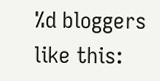%d bloggers like this: